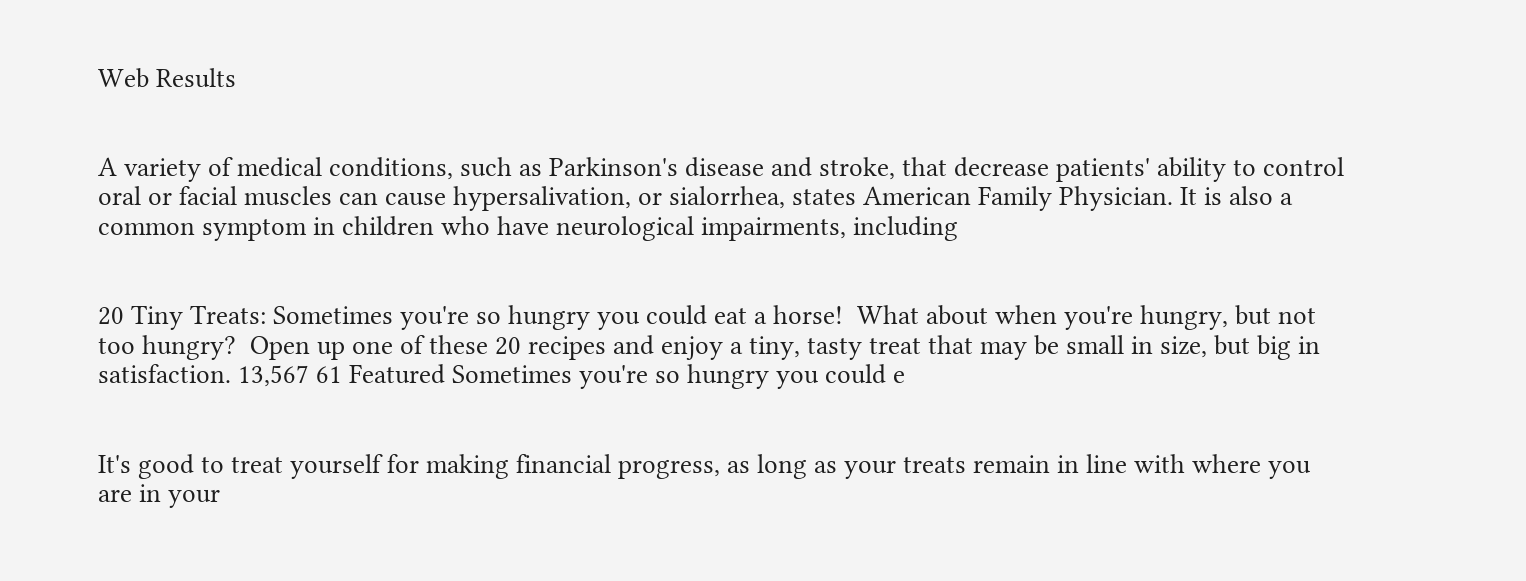Web Results


A variety of medical conditions, such as Parkinson's disease and stroke, that decrease patients' ability to control oral or facial muscles can cause hypersalivation, or sialorrhea, states American Family Physician. It is also a common symptom in children who have neurological impairments, including


20 Tiny Treats: Sometimes you're so hungry you could eat a horse!  What about when you're hungry, but not too hungry?  Open up one of these 20 recipes and enjoy a tiny, tasty treat that may be small in size, but big in satisfaction. 13,567 61 Featured Sometimes you're so hungry you could e


It's good to treat yourself for making financial progress, as long as your treats remain in line with where you are in your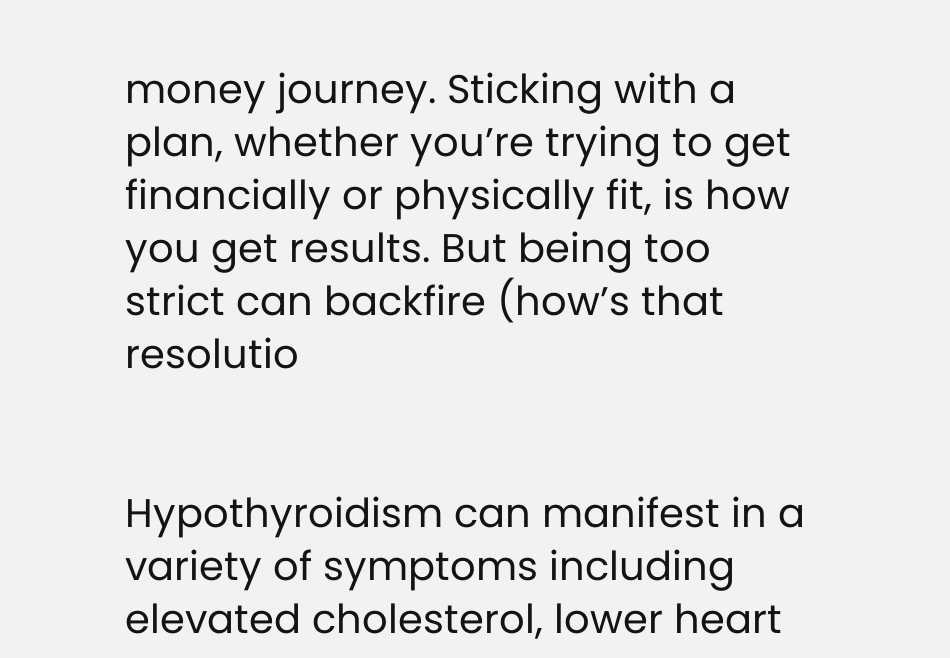money journey. Sticking with a plan, whether you’re trying to get financially or physically fit, is how you get results. But being too strict can backfire (how’s that resolutio


Hypothyroidism can manifest in a variety of symptoms including elevated cholesterol, lower heart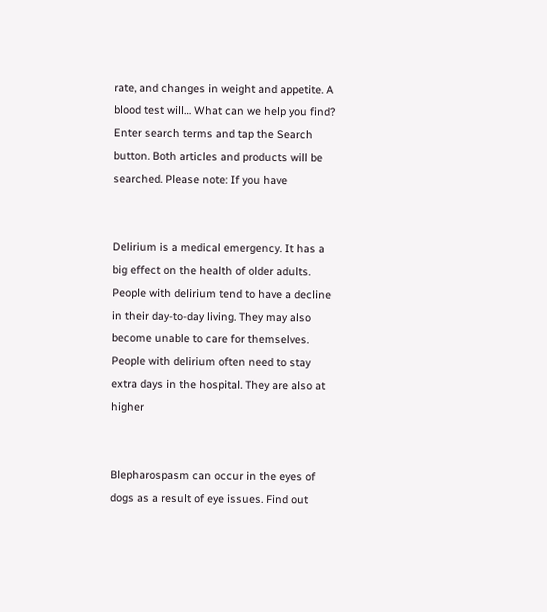rate, and changes in weight and appetite. A blood test will… What can we help you find? Enter search terms and tap the Search button. Both articles and products will be searched. Please note: If you have


Delirium is a medical emergency. It has a big effect on the health of older adults. People with delirium tend to have a decline in their day-to-day living. They may also become unable to care for themselves. People with delirium often need to stay extra days in the hospital. They are also at higher


Blepharospasm can occur in the eyes of dogs as a result of eye issues. Find out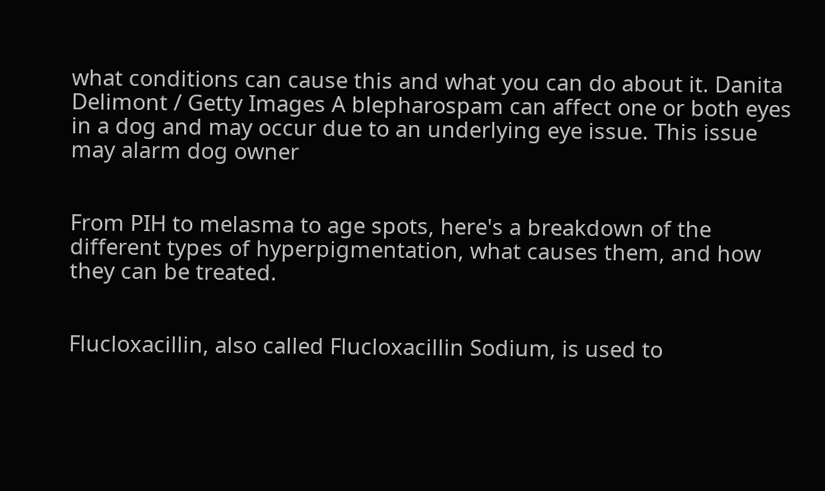what conditions can cause this and what you can do about it. Danita Delimont / Getty Images A blepharospam can affect one or both eyes in a dog and may occur due to an underlying eye issue. This issue may alarm dog owner


From PIH to melasma to age spots, here's a breakdown of the different types of hyperpigmentation, what causes them, and how they can be treated.


Flucloxacillin, also called Flucloxacillin Sodium, is used to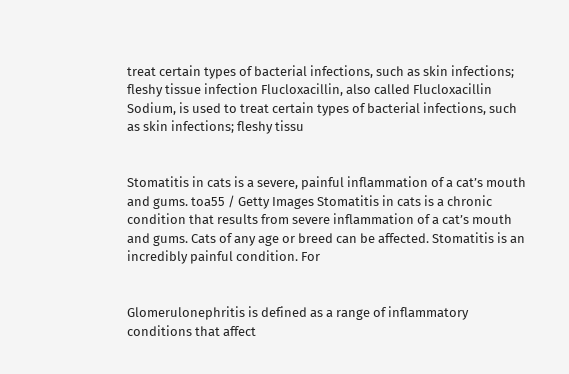treat certain types of bacterial infections, such as skin infections; fleshy tissue infection Flucloxacillin, also called Flucloxacillin Sodium, is used to treat certain types of bacterial infections, such as skin infections; fleshy tissu


Stomatitis in cats is a severe, painful inflammation of a cat’s mouth and gums. toa55 / Getty Images Stomatitis in cats is a chronic condition that results from severe inflammation of a cat’s mouth and gums. Cats of any age or breed can be affected. Stomatitis is an incredibly painful condition. For


Glomerulonephritis is defined as a range of inflammatory conditions that affect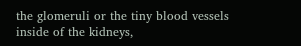the glomeruli or the tiny blood vessels inside of the kidneys,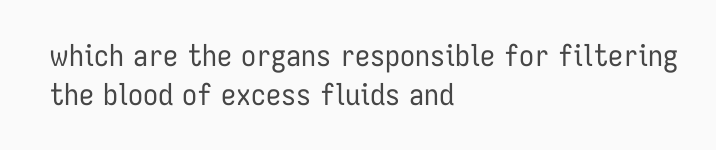which are the organs responsible for filtering the blood of excess fluids and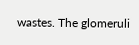wastes. The glomeruli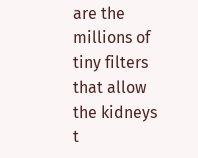are the millions of tiny filters that allow the kidneys t